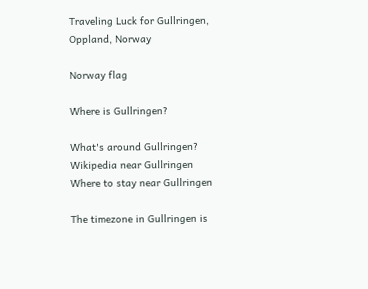Traveling Luck for Gullringen, Oppland, Norway

Norway flag

Where is Gullringen?

What's around Gullringen?
Wikipedia near Gullringen
Where to stay near Gullringen

The timezone in Gullringen is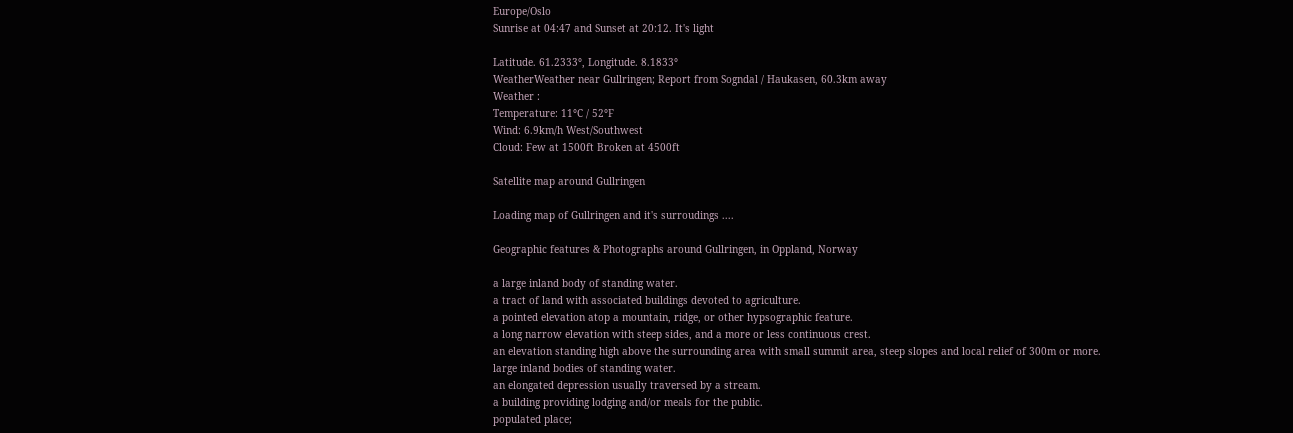Europe/Oslo
Sunrise at 04:47 and Sunset at 20:12. It's light

Latitude. 61.2333°, Longitude. 8.1833°
WeatherWeather near Gullringen; Report from Sogndal / Haukasen, 60.3km away
Weather :
Temperature: 11°C / 52°F
Wind: 6.9km/h West/Southwest
Cloud: Few at 1500ft Broken at 4500ft

Satellite map around Gullringen

Loading map of Gullringen and it's surroudings ....

Geographic features & Photographs around Gullringen, in Oppland, Norway

a large inland body of standing water.
a tract of land with associated buildings devoted to agriculture.
a pointed elevation atop a mountain, ridge, or other hypsographic feature.
a long narrow elevation with steep sides, and a more or less continuous crest.
an elevation standing high above the surrounding area with small summit area, steep slopes and local relief of 300m or more.
large inland bodies of standing water.
an elongated depression usually traversed by a stream.
a building providing lodging and/or meals for the public.
populated place;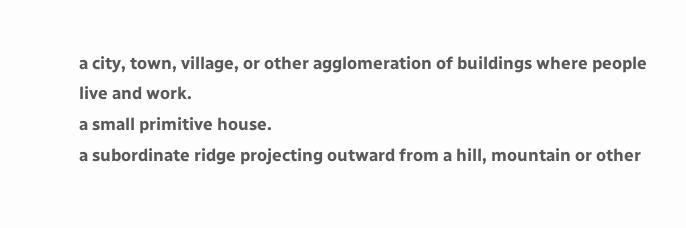a city, town, village, or other agglomeration of buildings where people live and work.
a small primitive house.
a subordinate ridge projecting outward from a hill, mountain or other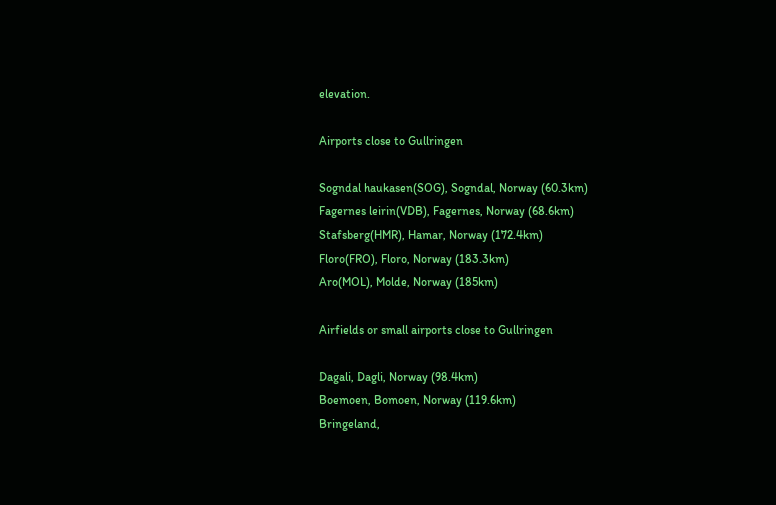elevation.

Airports close to Gullringen

Sogndal haukasen(SOG), Sogndal, Norway (60.3km)
Fagernes leirin(VDB), Fagernes, Norway (68.6km)
Stafsberg(HMR), Hamar, Norway (172.4km)
Floro(FRO), Floro, Norway (183.3km)
Aro(MOL), Molde, Norway (185km)

Airfields or small airports close to Gullringen

Dagali, Dagli, Norway (98.4km)
Boemoen, Bomoen, Norway (119.6km)
Bringeland,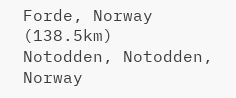Forde, Norway (138.5km)
Notodden, Notodden, Norway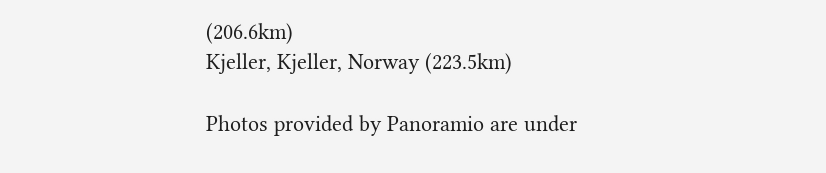(206.6km)
Kjeller, Kjeller, Norway (223.5km)

Photos provided by Panoramio are under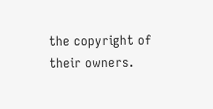the copyright of their owners.